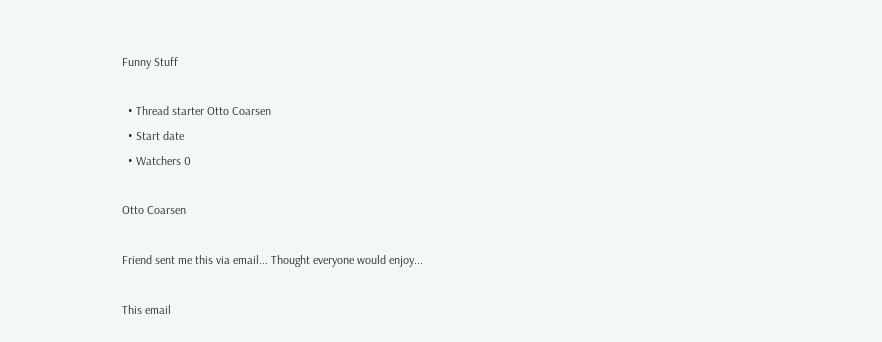Funny Stuff

  • Thread starter Otto Coarsen
  • Start date
  • Watchers 0

Otto Coarsen

Friend sent me this via email... Thought everyone would enjoy...

This email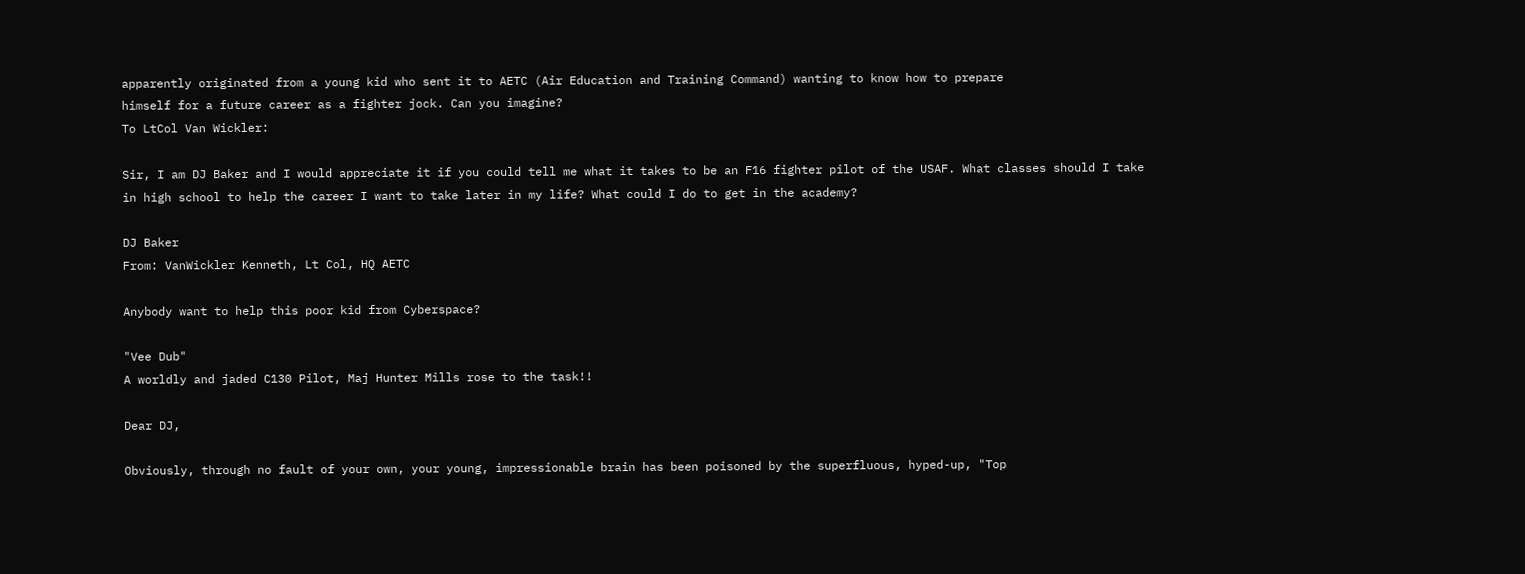apparently originated from a young kid who sent it to AETC (Air Education and Training Command) wanting to know how to prepare
himself for a future career as a fighter jock. Can you imagine?
To LtCol Van Wickler:

Sir, I am DJ Baker and I would appreciate it if you could tell me what it takes to be an F16 fighter pilot of the USAF. What classes should I take
in high school to help the career I want to take later in my life? What could I do to get in the academy?

DJ Baker
From: VanWickler Kenneth, Lt Col, HQ AETC

Anybody want to help this poor kid from Cyberspace?

"Vee Dub"
A worldly and jaded C130 Pilot, Maj Hunter Mills rose to the task!!

Dear DJ,

Obviously, through no fault of your own, your young, impressionable brain has been poisoned by the superfluous, hyped-up, "Top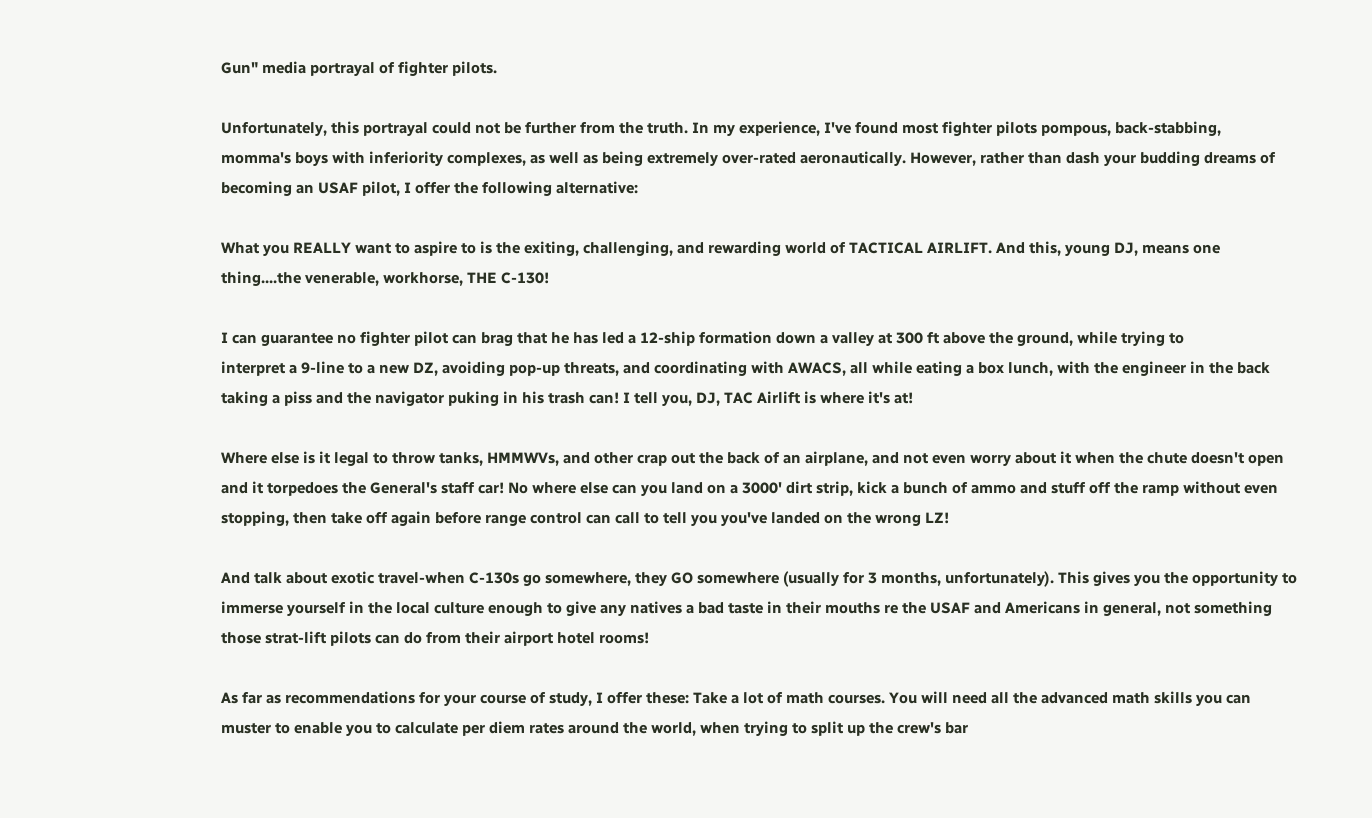Gun" media portrayal of fighter pilots.

Unfortunately, this portrayal could not be further from the truth. In my experience, I've found most fighter pilots pompous, back-stabbing,
momma's boys with inferiority complexes, as well as being extremely over-rated aeronautically. However, rather than dash your budding dreams of becoming an USAF pilot, I offer the following alternative:

What you REALLY want to aspire to is the exiting, challenging, and rewarding world of TACTICAL AIRLIFT. And this, young DJ, means one
thing....the venerable, workhorse, THE C-130!

I can guarantee no fighter pilot can brag that he has led a 12-ship formation down a valley at 300 ft above the ground, while trying to
interpret a 9-line to a new DZ, avoiding pop-up threats, and coordinating with AWACS, all while eating a box lunch, with the engineer in the back
taking a piss and the navigator puking in his trash can! I tell you, DJ, TAC Airlift is where it's at!

Where else is it legal to throw tanks, HMMWVs, and other crap out the back of an airplane, and not even worry about it when the chute doesn't open and it torpedoes the General's staff car! No where else can you land on a 3000' dirt strip, kick a bunch of ammo and stuff off the ramp without even stopping, then take off again before range control can call to tell you you've landed on the wrong LZ!

And talk about exotic travel-when C-130s go somewhere, they GO somewhere (usually for 3 months, unfortunately). This gives you the opportunity to immerse yourself in the local culture enough to give any natives a bad taste in their mouths re the USAF and Americans in general, not something those strat-lift pilots can do from their airport hotel rooms!

As far as recommendations for your course of study, I offer these: Take a lot of math courses. You will need all the advanced math skills you can
muster to enable you to calculate per diem rates around the world, when trying to split up the crew's bar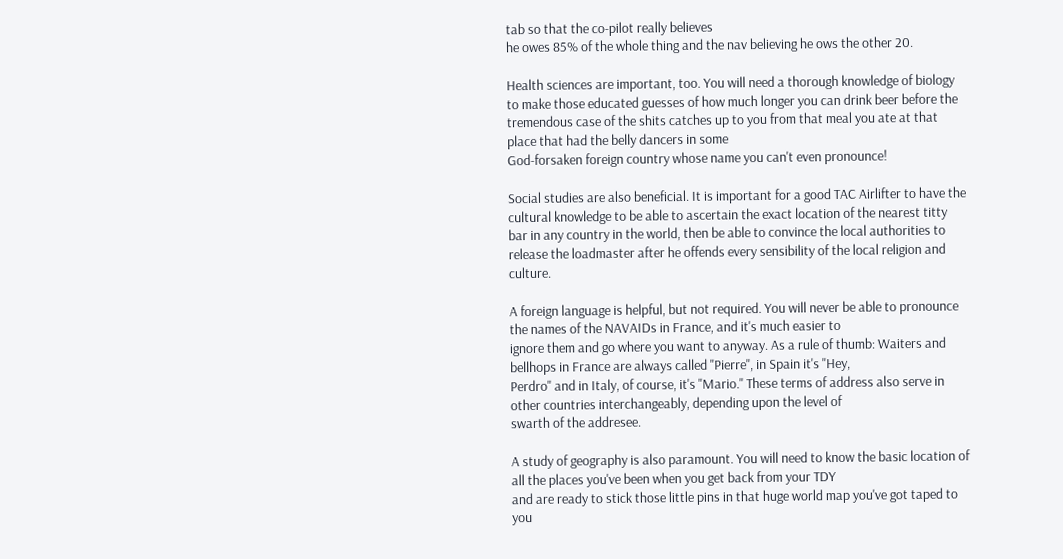tab so that the co-pilot really believes
he owes 85% of the whole thing and the nav believing he ows the other 20.

Health sciences are important, too. You will need a thorough knowledge of biology to make those educated guesses of how much longer you can drink beer before the tremendous case of the shits catches up to you from that meal you ate at that place that had the belly dancers in some
God-forsaken foreign country whose name you can't even pronounce!

Social studies are also beneficial. It is important for a good TAC Airlifter to have the cultural knowledge to be able to ascertain the exact location of the nearest titty bar in any country in the world, then be able to convince the local authorities to release the loadmaster after he offends every sensibility of the local religion and culture.

A foreign language is helpful, but not required. You will never be able to pronounce the names of the NAVAIDs in France, and it's much easier to
ignore them and go where you want to anyway. As a rule of thumb: Waiters and bellhops in France are always called "Pierre", in Spain it's "Hey,
Perdro" and in Italy, of course, it's "Mario." These terms of address also serve in other countries interchangeably, depending upon the level of
swarth of the addresee.

A study of geography is also paramount. You will need to know the basic location of all the places you've been when you get back from your TDY
and are ready to stick those little pins in that huge world map you've got taped to you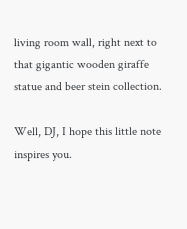living room wall, right next to that gigantic wooden giraffe
statue and beer stein collection.

Well, DJ, I hope this little note inspires you.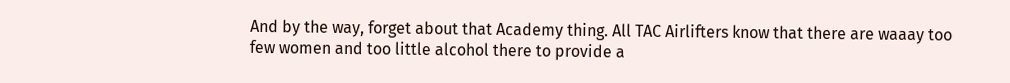And by the way, forget about that Academy thing. All TAC Airlifters know that there are waaay too
few women and too little alcohol there to provide a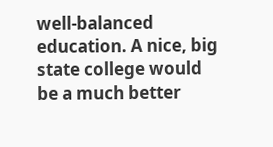well-balanced education. A nice, big state college would be a much better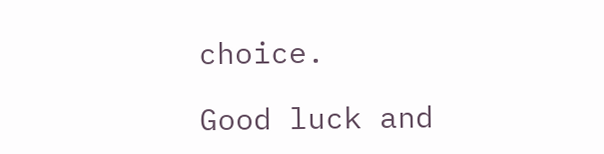choice.

Good luck and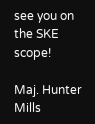see you on the SKE scope!

Maj. Hunter Mills